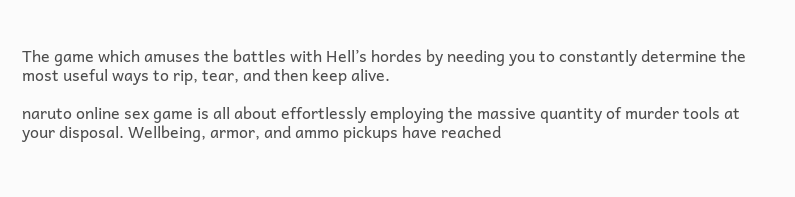The game which amuses the battles with Hell’s hordes by needing you to constantly determine the most useful ways to rip, tear, and then keep alive.

naruto online sex game is all about effortlessly employing the massive quantity of murder tools at your disposal. Wellbeing, armor, and ammo pickups have reached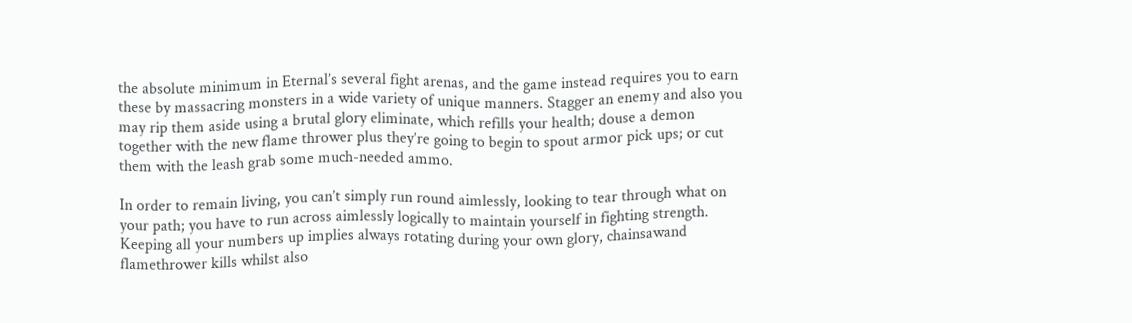the absolute minimum in Eternal’s several fight arenas, and the game instead requires you to earn these by massacring monsters in a wide variety of unique manners. Stagger an enemy and also you may rip them aside using a brutal glory eliminate, which refills your health; douse a demon together with the new flame thrower plus they’re going to begin to spout armor pick ups; or cut them with the leash grab some much-needed ammo.

In order to remain living, you can’t simply run round aimlessly, looking to tear through what on your path; you have to run across aimlessly logically to maintain yourself in fighting strength. Keeping all your numbers up implies always rotating during your own glory, chainsawand flamethrower kills whilst also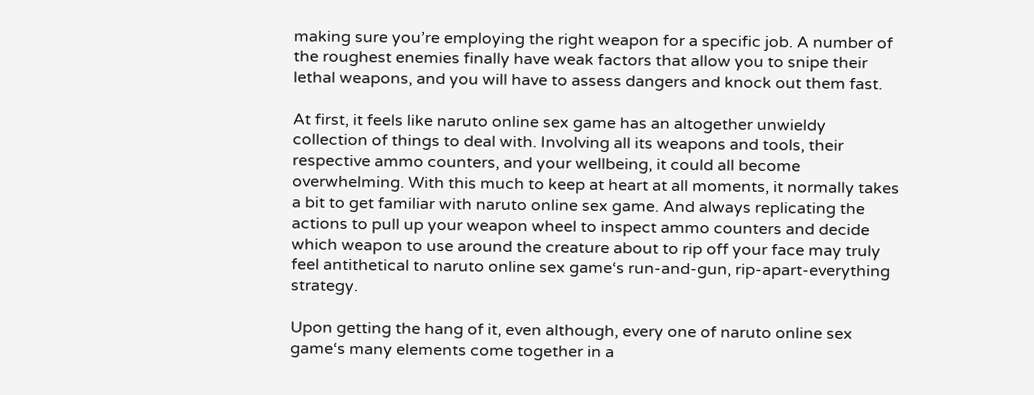making sure you’re employing the right weapon for a specific job. A number of the roughest enemies finally have weak factors that allow you to snipe their lethal weapons, and you will have to assess dangers and knock out them fast.

At first, it feels like naruto online sex game has an altogether unwieldy collection of things to deal with. Involving all its weapons and tools, their respective ammo counters, and your wellbeing, it could all become overwhelming. With this much to keep at heart at all moments, it normally takes a bit to get familiar with naruto online sex game. And always replicating the actions to pull up your weapon wheel to inspect ammo counters and decide which weapon to use around the creature about to rip off your face may truly feel antithetical to naruto online sex game‘s run-and-gun, rip-apart-everything strategy.

Upon getting the hang of it, even although, every one of naruto online sex game‘s many elements come together in a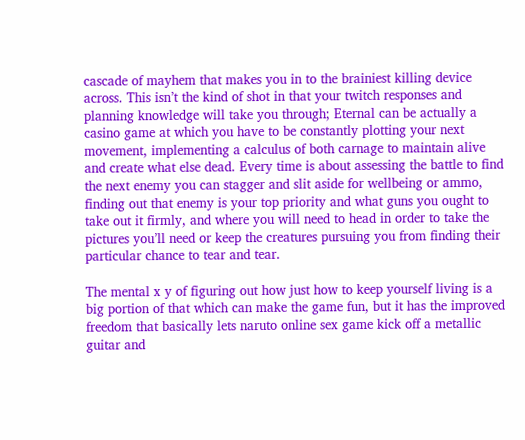cascade of mayhem that makes you in to the brainiest killing device across. This isn’t the kind of shot in that your twitch responses and planning knowledge will take you through; Eternal can be actually a casino game at which you have to be constantly plotting your next movement, implementing a calculus of both carnage to maintain alive and create what else dead. Every time is about assessing the battle to find the next enemy you can stagger and slit aside for wellbeing or ammo, finding out that enemy is your top priority and what guns you ought to take out it firmly, and where you will need to head in order to take the pictures you’ll need or keep the creatures pursuing you from finding their particular chance to tear and tear.

The mental x y of figuring out how just how to keep yourself living is a big portion of that which can make the game fun, but it has the improved freedom that basically lets naruto online sex game kick off a metallic guitar and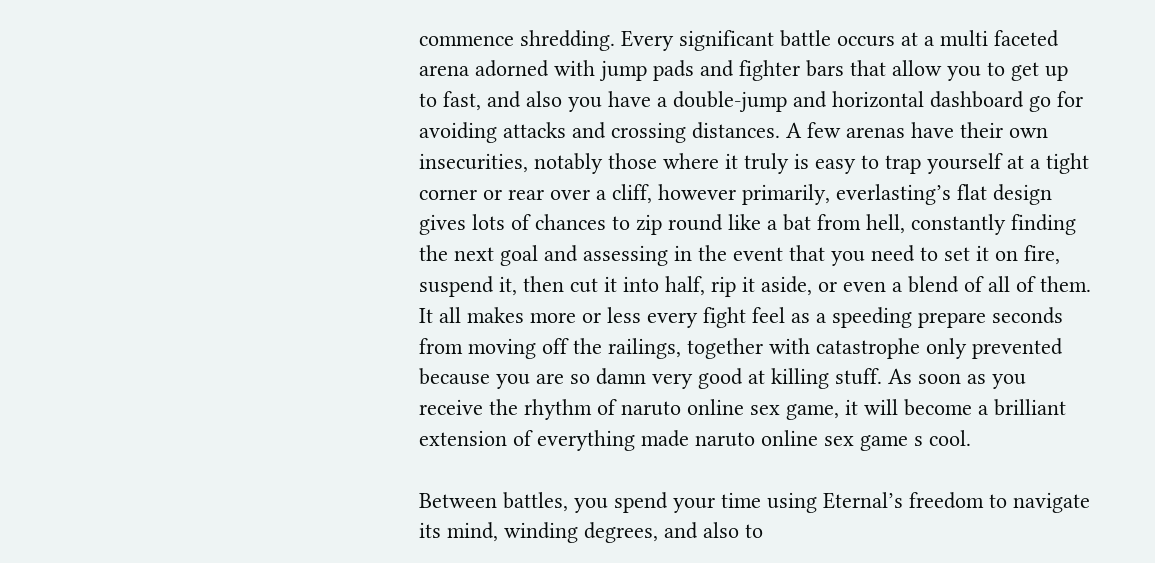commence shredding. Every significant battle occurs at a multi faceted arena adorned with jump pads and fighter bars that allow you to get up to fast, and also you have a double-jump and horizontal dashboard go for avoiding attacks and crossing distances. A few arenas have their own insecurities, notably those where it truly is easy to trap yourself at a tight corner or rear over a cliff, however primarily, everlasting’s flat design gives lots of chances to zip round like a bat from hell, constantly finding the next goal and assessing in the event that you need to set it on fire, suspend it, then cut it into half, rip it aside, or even a blend of all of them. It all makes more or less every fight feel as a speeding prepare seconds from moving off the railings, together with catastrophe only prevented because you are so damn very good at killing stuff. As soon as you receive the rhythm of naruto online sex game, it will become a brilliant extension of everything made naruto online sex game s cool.

Between battles, you spend your time using Eternal’s freedom to navigate its mind, winding degrees, and also to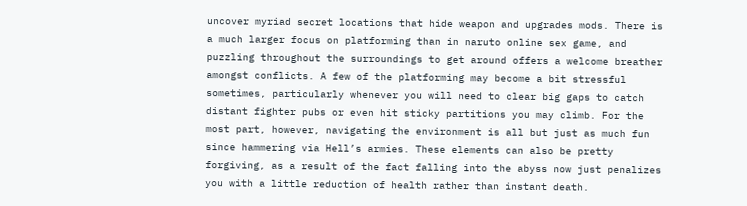uncover myriad secret locations that hide weapon and upgrades mods. There is a much larger focus on platforming than in naruto online sex game, and puzzling throughout the surroundings to get around offers a welcome breather amongst conflicts. A few of the platforming may become a bit stressful sometimes, particularly whenever you will need to clear big gaps to catch distant fighter pubs or even hit sticky partitions you may climb. For the most part, however, navigating the environment is all but just as much fun since hammering via Hell’s armies. These elements can also be pretty forgiving, as a result of the fact falling into the abyss now just penalizes you with a little reduction of health rather than instant death.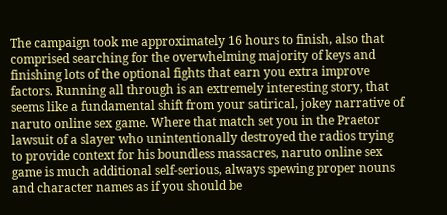The campaign took me approximately 16 hours to finish, also that comprised searching for the overwhelming majority of keys and finishing lots of the optional fights that earn you extra improve factors. Running all through is an extremely interesting story, that seems like a fundamental shift from your satirical, jokey narrative of naruto online sex game. Where that match set you in the Praetor lawsuit of a slayer who unintentionally destroyed the radios trying to provide context for his boundless massacres, naruto online sex game is much additional self-serious, always spewing proper nouns and character names as if you should be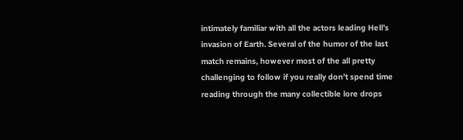intimately familiar with all the actors leading Hell’s invasion of Earth. Several of the humor of the last match remains, however most of the all pretty challenging to follow if you really don’t spend time reading through the many collectible lore drops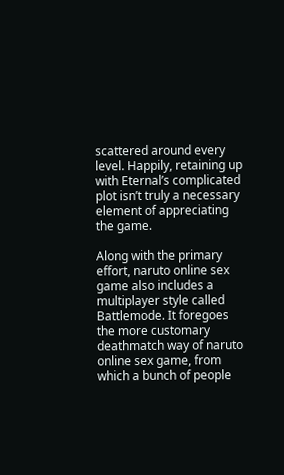scattered around every level. Happily, retaining up with Eternal’s complicated plot isn’t truly a necessary element of appreciating the game.

Along with the primary effort, naruto online sex game also includes a multiplayer style called Battlemode. It foregoes the more customary deathmatch way of naruto online sex game, from which a bunch of people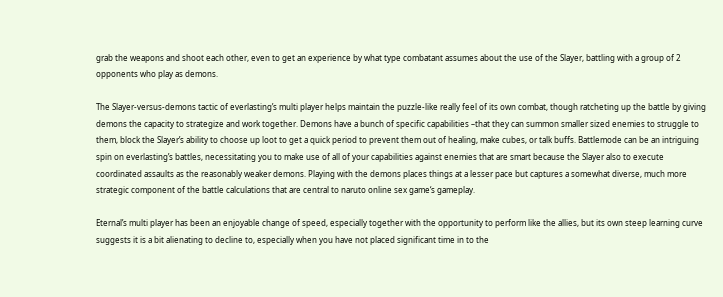grab the weapons and shoot each other, even to get an experience by what type combatant assumes about the use of the Slayer, battling with a group of 2 opponents who play as demons.

The Slayer-versus-demons tactic of everlasting’s multi player helps maintain the puzzle-like really feel of its own combat, though ratcheting up the battle by giving demons the capacity to strategize and work together. Demons have a bunch of specific capabilities –that they can summon smaller sized enemies to struggle to them, block the Slayer’s ability to choose up loot to get a quick period to prevent them out of healing, make cubes, or talk buffs. Battlemode can be an intriguing spin on everlasting’s battles, necessitating you to make use of all of your capabilities against enemies that are smart because the Slayer also to execute coordinated assaults as the reasonably weaker demons. Playing with the demons places things at a lesser pace but captures a somewhat diverse, much more strategic component of the battle calculations that are central to naruto online sex game‘s gameplay.

Eternal’s multi player has been an enjoyable change of speed, especially together with the opportunity to perform like the allies, but its own steep learning curve suggests it is a bit alienating to decline to, especially when you have not placed significant time in to the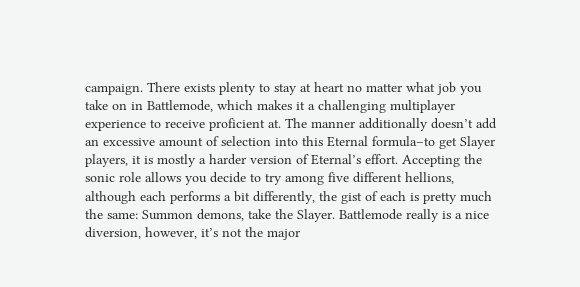campaign. There exists plenty to stay at heart no matter what job you take on in Battlemode, which makes it a challenging multiplayer experience to receive proficient at. The manner additionally doesn’t add an excessive amount of selection into this Eternal formula–to get Slayer players, it is mostly a harder version of Eternal’s effort. Accepting the sonic role allows you decide to try among five different hellions, although each performs a bit differently, the gist of each is pretty much the same: Summon demons, take the Slayer. Battlemode really is a nice diversion, however, it’s not the major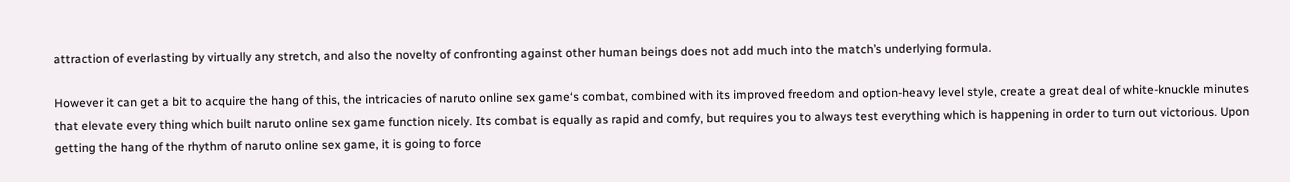attraction of everlasting by virtually any stretch, and also the novelty of confronting against other human beings does not add much into the match’s underlying formula.

However it can get a bit to acquire the hang of this, the intricacies of naruto online sex game‘s combat, combined with its improved freedom and option-heavy level style, create a great deal of white-knuckle minutes that elevate every thing which built naruto online sex game function nicely. Its combat is equally as rapid and comfy, but requires you to always test everything which is happening in order to turn out victorious. Upon getting the hang of the rhythm of naruto online sex game, it is going to force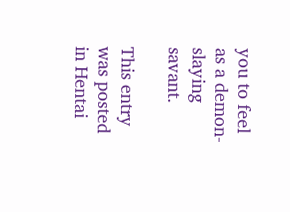you to feel as a demon-slaying savant.

This entry was posted in Hentai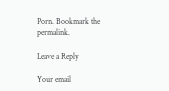Porn. Bookmark the permalink.

Leave a Reply

Your email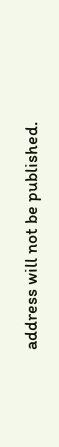address will not be published.